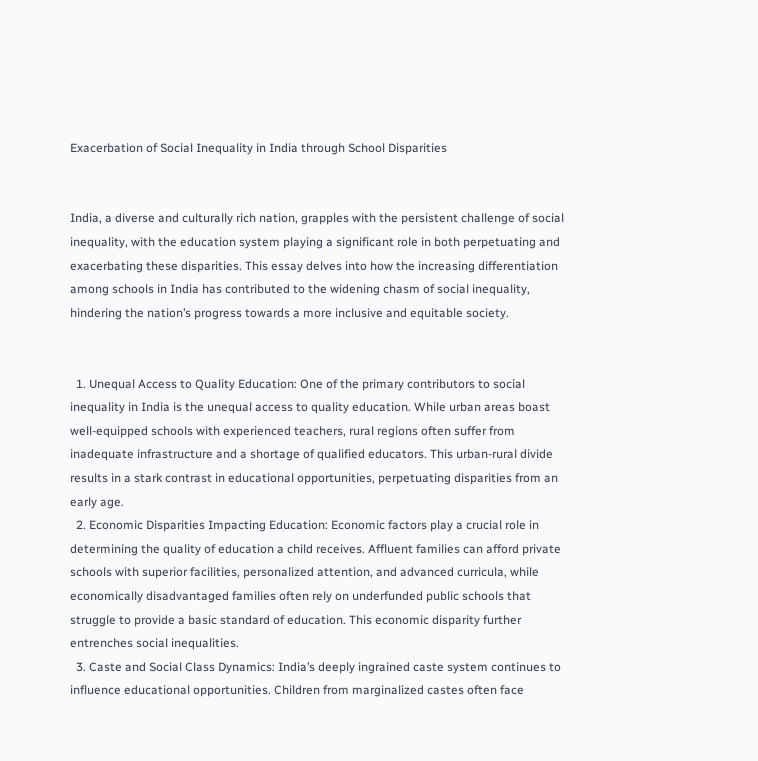Exacerbation of Social Inequality in India through School Disparities


India, a diverse and culturally rich nation, grapples with the persistent challenge of social inequality, with the education system playing a significant role in both perpetuating and exacerbating these disparities. This essay delves into how the increasing differentiation among schools in India has contributed to the widening chasm of social inequality, hindering the nation’s progress towards a more inclusive and equitable society.


  1. Unequal Access to Quality Education: One of the primary contributors to social inequality in India is the unequal access to quality education. While urban areas boast well-equipped schools with experienced teachers, rural regions often suffer from inadequate infrastructure and a shortage of qualified educators. This urban-rural divide results in a stark contrast in educational opportunities, perpetuating disparities from an early age.
  2. Economic Disparities Impacting Education: Economic factors play a crucial role in determining the quality of education a child receives. Affluent families can afford private schools with superior facilities, personalized attention, and advanced curricula, while economically disadvantaged families often rely on underfunded public schools that struggle to provide a basic standard of education. This economic disparity further entrenches social inequalities.
  3. Caste and Social Class Dynamics: India’s deeply ingrained caste system continues to influence educational opportunities. Children from marginalized castes often face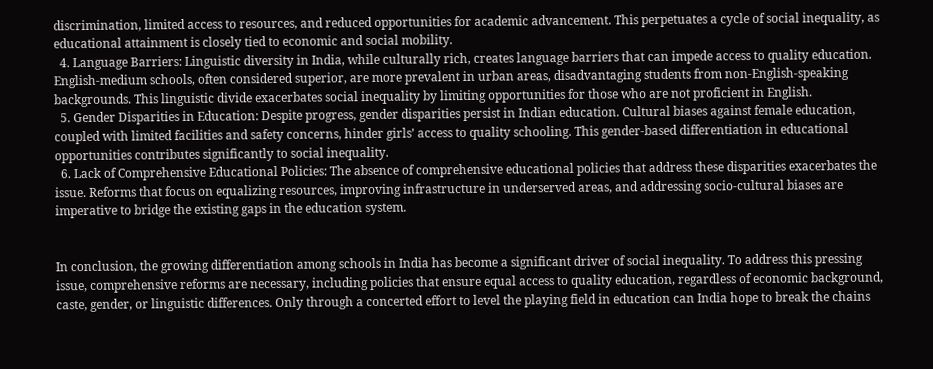discrimination, limited access to resources, and reduced opportunities for academic advancement. This perpetuates a cycle of social inequality, as educational attainment is closely tied to economic and social mobility.
  4. Language Barriers: Linguistic diversity in India, while culturally rich, creates language barriers that can impede access to quality education. English-medium schools, often considered superior, are more prevalent in urban areas, disadvantaging students from non-English-speaking backgrounds. This linguistic divide exacerbates social inequality by limiting opportunities for those who are not proficient in English.
  5. Gender Disparities in Education: Despite progress, gender disparities persist in Indian education. Cultural biases against female education, coupled with limited facilities and safety concerns, hinder girls’ access to quality schooling. This gender-based differentiation in educational opportunities contributes significantly to social inequality.
  6. Lack of Comprehensive Educational Policies: The absence of comprehensive educational policies that address these disparities exacerbates the issue. Reforms that focus on equalizing resources, improving infrastructure in underserved areas, and addressing socio-cultural biases are imperative to bridge the existing gaps in the education system.


In conclusion, the growing differentiation among schools in India has become a significant driver of social inequality. To address this pressing issue, comprehensive reforms are necessary, including policies that ensure equal access to quality education, regardless of economic background, caste, gender, or linguistic differences. Only through a concerted effort to level the playing field in education can India hope to break the chains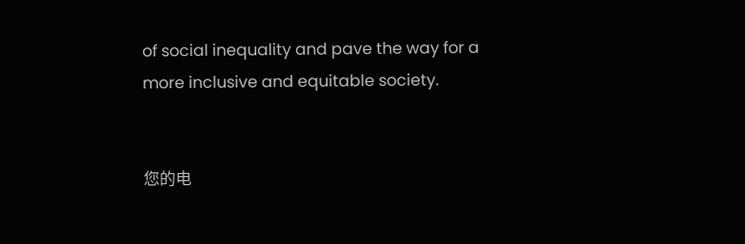of social inequality and pave the way for a more inclusive and equitable society.


您的电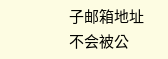子邮箱地址不会被公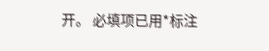开。 必填项已用*标注